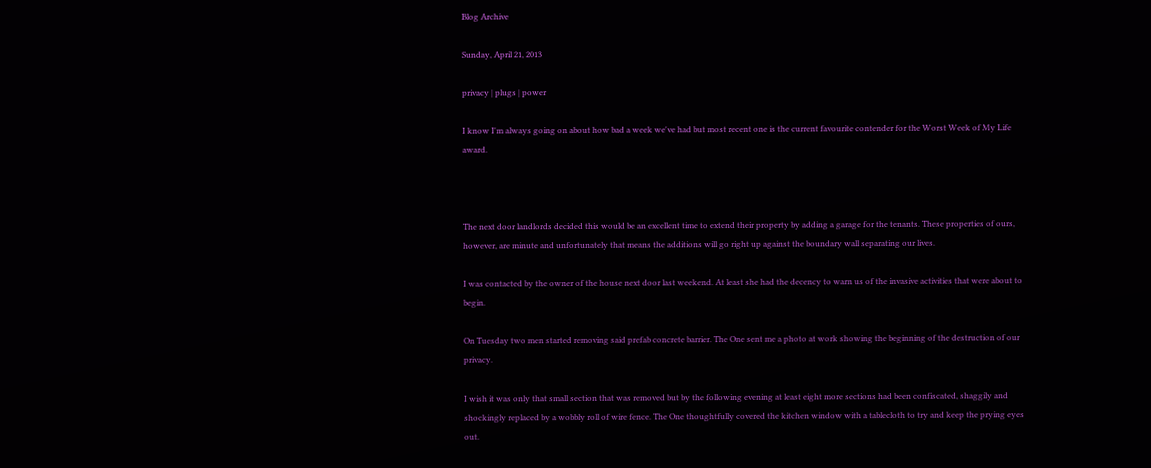Blog Archive

Sunday, April 21, 2013

privacy | plugs | power

I know I'm always going on about how bad a week we've had but most recent one is the current favourite contender for the Worst Week of My Life award.



The next door landlords decided this would be an excellent time to extend their property by adding a garage for the tenants. These properties of ours, however, are minute and unfortunately that means the additions will go right up against the boundary wall separating our lives.

I was contacted by the owner of the house next door last weekend. At least she had the decency to warn us of the invasive activities that were about to begin.

On Tuesday two men started removing said prefab concrete barrier. The One sent me a photo at work showing the beginning of the destruction of our privacy.

I wish it was only that small section that was removed but by the following evening at least eight more sections had been confiscated, shaggily and shockingly replaced by a wobbly roll of wire fence. The One thoughtfully covered the kitchen window with a tablecloth to try and keep the prying eyes out.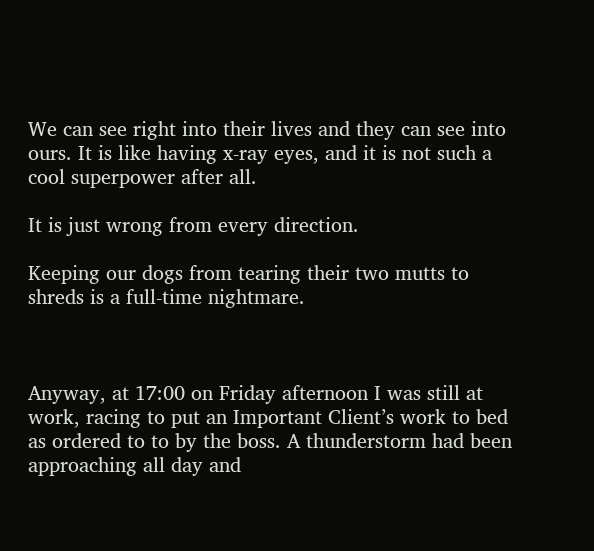We can see right into their lives and they can see into ours. It is like having x-ray eyes, and it is not such a cool superpower after all.

It is just wrong from every direction.

Keeping our dogs from tearing their two mutts to shreds is a full-time nightmare.



Anyway, at 17:00 on Friday afternoon I was still at work, racing to put an Important Client’s work to bed as ordered to to by the boss. A thunderstorm had been approaching all day and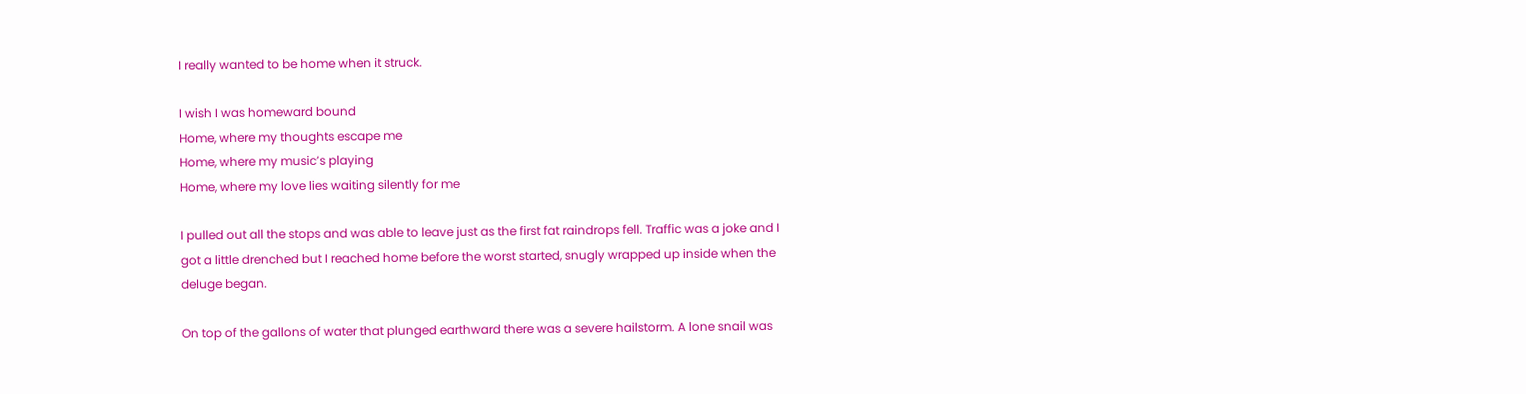I really wanted to be home when it struck.

I wish I was homeward bound
Home, where my thoughts escape me
Home, where my music’s playing
Home, where my love lies waiting silently for me

I pulled out all the stops and was able to leave just as the first fat raindrops fell. Traffic was a joke and I got a little drenched but I reached home before the worst started, snugly wrapped up inside when the deluge began.

On top of the gallons of water that plunged earthward there was a severe hailstorm. A lone snail was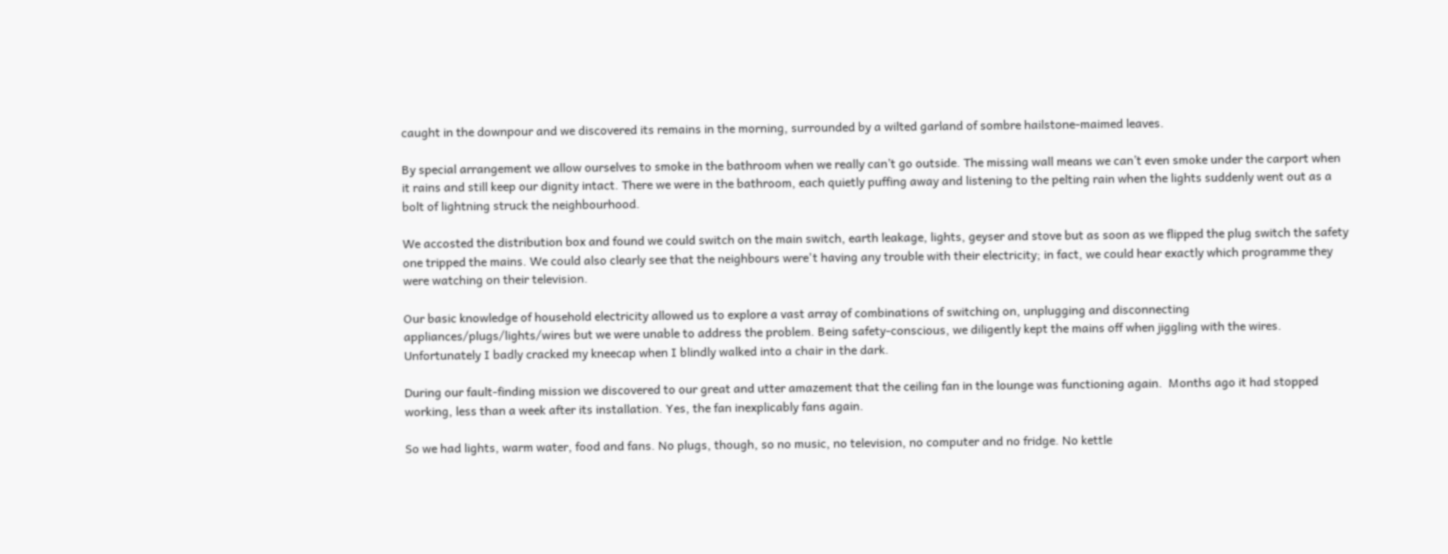caught in the downpour and we discovered its remains in the morning, surrounded by a wilted garland of sombre hailstone-maimed leaves.

By special arrangement we allow ourselves to smoke in the bathroom when we really can’t go outside. The missing wall means we can’t even smoke under the carport when it rains and still keep our dignity intact. There we were in the bathroom, each quietly puffing away and listening to the pelting rain when the lights suddenly went out as a bolt of lightning struck the neighbourhood.

We accosted the distribution box and found we could switch on the main switch, earth leakage, lights, geyser and stove but as soon as we flipped the plug switch the safety one tripped the mains. We could also clearly see that the neighbours were't having any trouble with their electricity; in fact, we could hear exactly which programme they were watching on their television.

Our basic knowledge of household electricity allowed us to explore a vast array of combinations of switching on, unplugging and disconnecting appliances/plugs/lights/wires but we were unable to address the problem. Being safety-conscious, we diligently kept the mains off when jiggling with the wires. Unfortunately I badly cracked my kneecap when I blindly walked into a chair in the dark.

During our fault-finding mission we discovered to our great and utter amazement that the ceiling fan in the lounge was functioning again.  Months ago it had stopped working, less than a week after its installation. Yes, the fan inexplicably fans again.

So we had lights, warm water, food and fans. No plugs, though, so no music, no television, no computer and no fridge. No kettle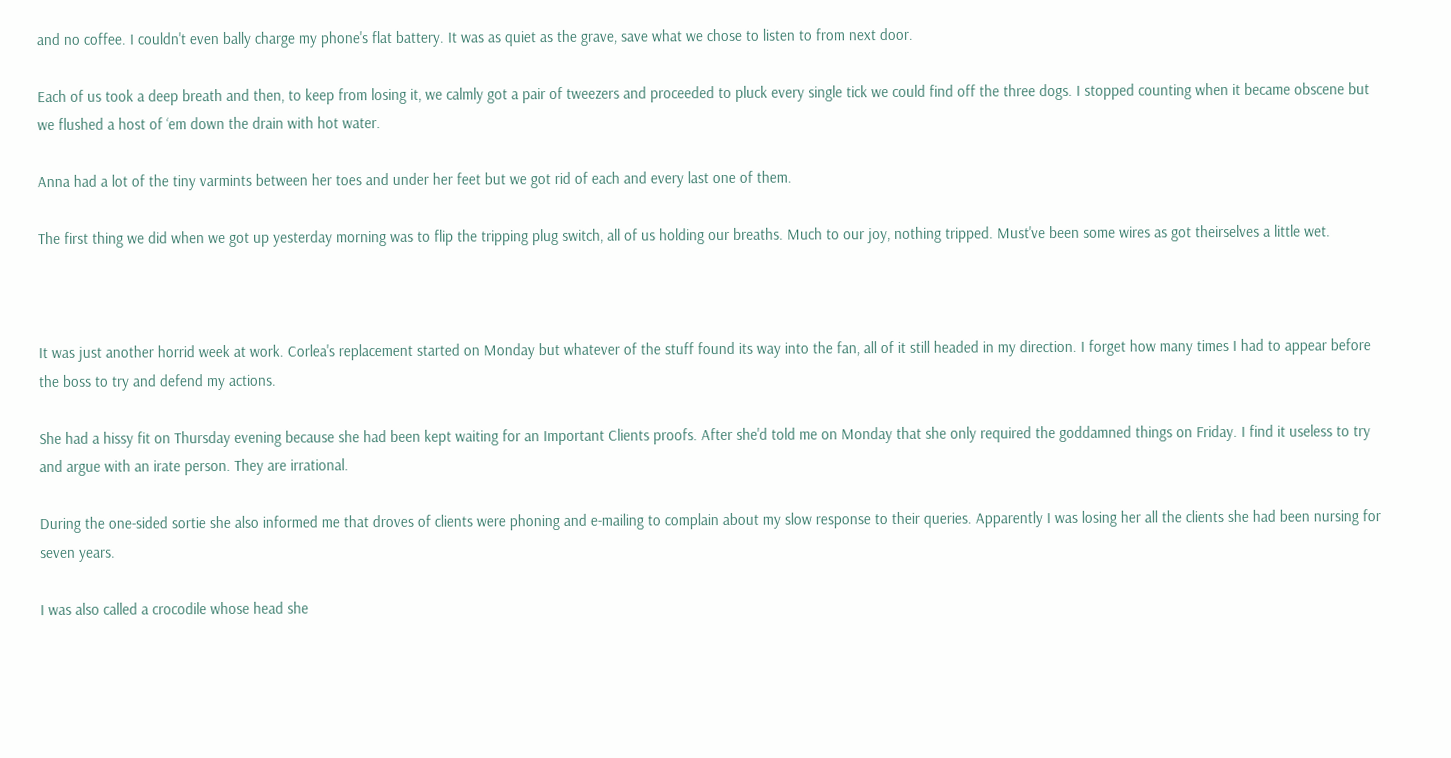and no coffee. I couldn't even bally charge my phone's flat battery. It was as quiet as the grave, save what we chose to listen to from next door.

Each of us took a deep breath and then, to keep from losing it, we calmly got a pair of tweezers and proceeded to pluck every single tick we could find off the three dogs. I stopped counting when it became obscene but we flushed a host of ‘em down the drain with hot water.

Anna had a lot of the tiny varmints between her toes and under her feet but we got rid of each and every last one of them.

The first thing we did when we got up yesterday morning was to flip the tripping plug switch, all of us holding our breaths. Much to our joy, nothing tripped. Must've been some wires as got theirselves a little wet.



It was just another horrid week at work. Corlea's replacement started on Monday but whatever of the stuff found its way into the fan, all of it still headed in my direction. I forget how many times I had to appear before the boss to try and defend my actions.

She had a hissy fit on Thursday evening because she had been kept waiting for an Important Clients proofs. After she'd told me on Monday that she only required the goddamned things on Friday. I find it useless to try and argue with an irate person. They are irrational.

During the one-sided sortie she also informed me that droves of clients were phoning and e-mailing to complain about my slow response to their queries. Apparently I was losing her all the clients she had been nursing for seven years.

I was also called a crocodile whose head she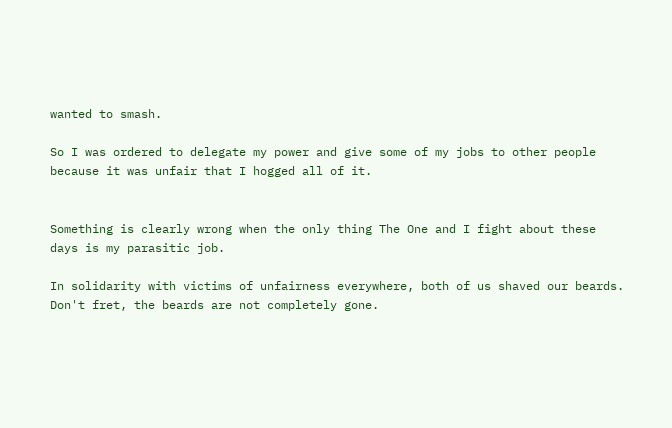wanted to smash.

So I was ordered to delegate my power and give some of my jobs to other people because it was unfair that I hogged all of it.


Something is clearly wrong when the only thing The One and I fight about these days is my parasitic job.

In solidarity with victims of unfairness everywhere, both of us shaved our beards. Don't fret, the beards are not completely gone.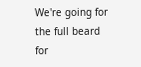We're going for the full beard for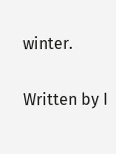winter.

Written by I